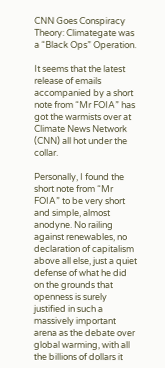CNN Goes Conspiracy Theory: Climategate was a “Black Ops” Operation.

It seems that the latest release of emails accompanied by a short note from “Mr FOIA” has got the warmists over at Climate News Network (CNN) all hot under the collar.

Personally, I found the short note from “Mr FOIA” to be very short and simple, almost anodyne. No railing against renewables, no declaration of capitalism above all else, just a quiet defense of what he did on the grounds that openness is surely justified in such a massively important arena as the debate over global warming, with all the billions of dollars it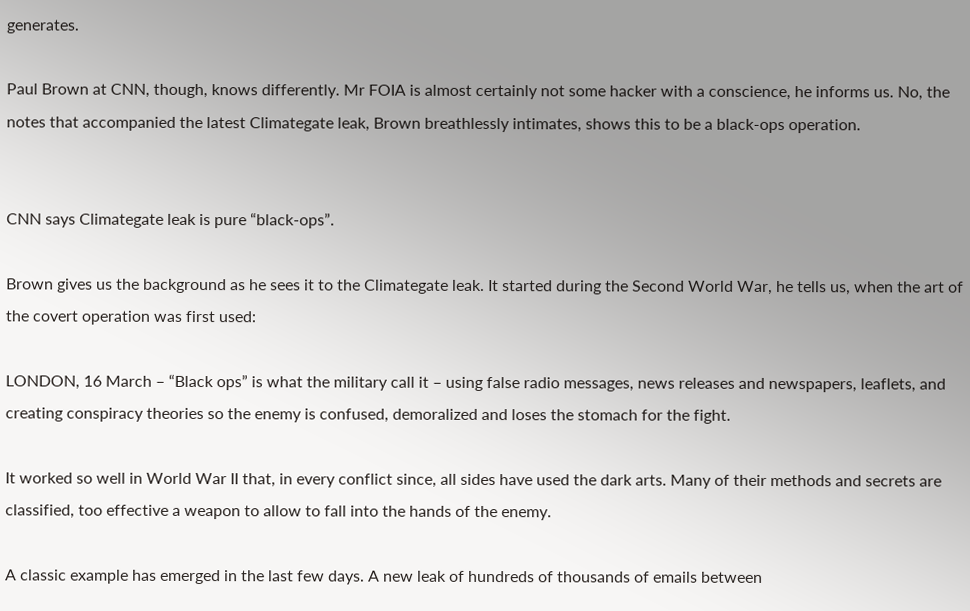generates.

Paul Brown at CNN, though, knows differently. Mr FOIA is almost certainly not some hacker with a conscience, he informs us. No, the notes that accompanied the latest Climategate leak, Brown breathlessly intimates, shows this to be a black-ops operation.


CNN says Climategate leak is pure “black-ops”.

Brown gives us the background as he sees it to the Climategate leak. It started during the Second World War, he tells us, when the art of the covert operation was first used:

LONDON, 16 March – “Black ops” is what the military call it – using false radio messages, news releases and newspapers, leaflets, and creating conspiracy theories so the enemy is confused, demoralized and loses the stomach for the fight.

It worked so well in World War II that, in every conflict since, all sides have used the dark arts. Many of their methods and secrets are classified, too effective a weapon to allow to fall into the hands of the enemy.

A classic example has emerged in the last few days. A new leak of hundreds of thousands of emails between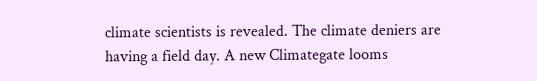climate scientists is revealed. The climate deniers are having a field day. A new Climategate looms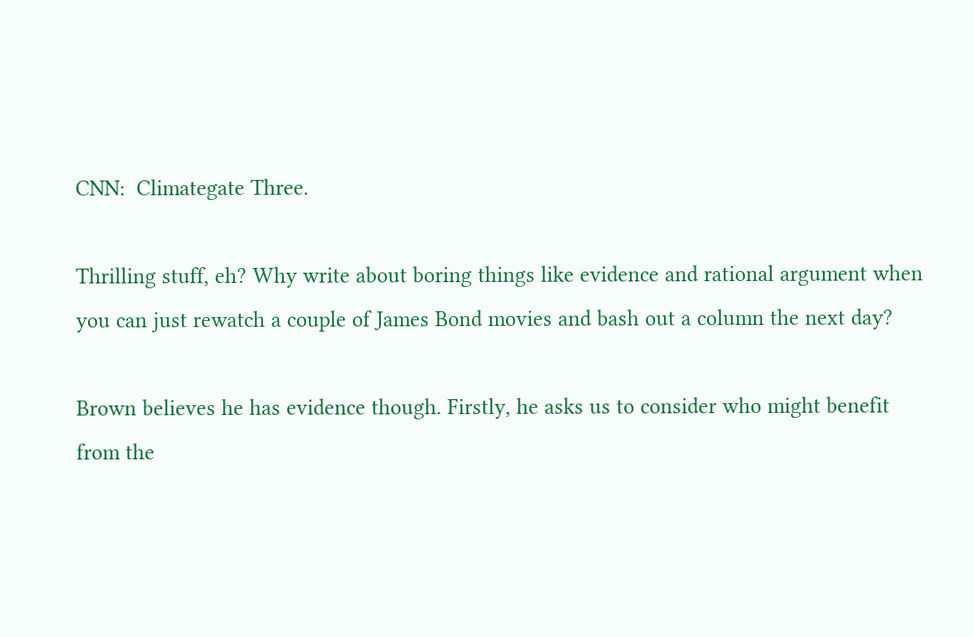CNN:  Climategate Three.

Thrilling stuff, eh? Why write about boring things like evidence and rational argument when you can just rewatch a couple of James Bond movies and bash out a column the next day?

Brown believes he has evidence though. Firstly, he asks us to consider who might benefit from the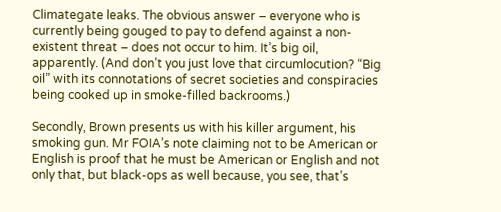Climategate leaks. The obvious answer – everyone who is currently being gouged to pay to defend against a non-existent threat – does not occur to him. It’s big oil, apparently. (And don’t you just love that circumlocution? “Big oil” with its connotations of secret societies and conspiracies being cooked up in smoke-filled backrooms.)

Secondly, Brown presents us with his killer argument, his smoking gun. Mr FOIA’s note claiming not to be American or English is proof that he must be American or English and not only that, but black-ops as well because, you see, that’s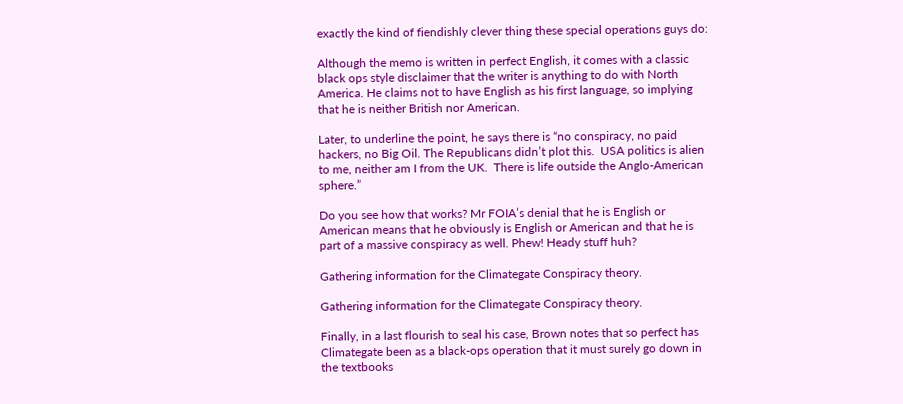exactly the kind of fiendishly clever thing these special operations guys do:

Although the memo is written in perfect English, it comes with a classic black ops style disclaimer that the writer is anything to do with North America. He claims not to have English as his first language, so implying that he is neither British nor American.

Later, to underline the point, he says there is “no conspiracy, no paid hackers, no Big Oil. The Republicans didn’t plot this.  USA politics is alien to me, neither am I from the UK.  There is life outside the Anglo-American sphere.”

Do you see how that works? Mr FOIA’s denial that he is English or American means that he obviously is English or American and that he is part of a massive conspiracy as well. Phew! Heady stuff huh?

Gathering information for the Climategate Conspiracy theory.

Gathering information for the Climategate Conspiracy theory.

Finally, in a last flourish to seal his case, Brown notes that so perfect has Climategate been as a black-ops operation that it must surely go down in the textbooks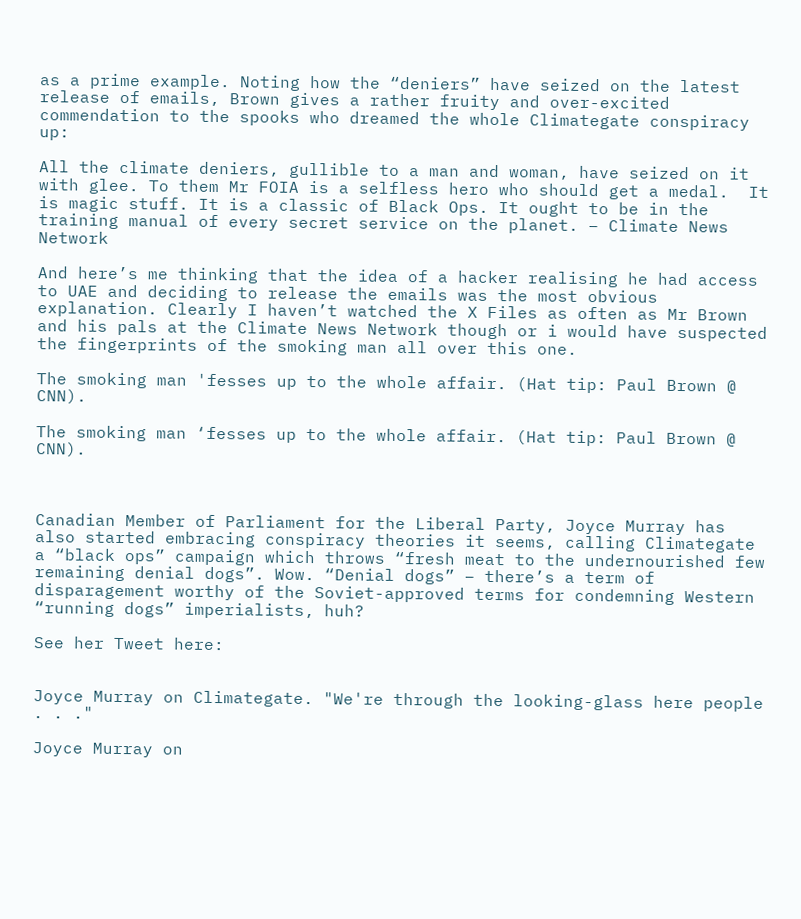as a prime example. Noting how the “deniers” have seized on the latest release of emails, Brown gives a rather fruity and over-excited commendation to the spooks who dreamed the whole Climategate conspiracy up:

All the climate deniers, gullible to a man and woman, have seized on it with glee. To them Mr FOIA is a selfless hero who should get a medal.  It is magic stuff. It is a classic of Black Ops. It ought to be in the training manual of every secret service on the planet. – Climate News Network

And here’s me thinking that the idea of a hacker realising he had access to UAE and deciding to release the emails was the most obvious explanation. Clearly I haven’t watched the X Files as often as Mr Brown and his pals at the Climate News Network though or i would have suspected the fingerprints of the smoking man all over this one.

The smoking man 'fesses up to the whole affair. (Hat tip: Paul Brown @ CNN).

The smoking man ‘fesses up to the whole affair. (Hat tip: Paul Brown @ CNN).



Canadian Member of Parliament for the Liberal Party, Joyce Murray has also started embracing conspiracy theories it seems, calling Climategate a “black ops” campaign which throws “fresh meat to the undernourished few remaining denial dogs”. Wow. “Denial dogs” – there’s a term of disparagement worthy of the Soviet-approved terms for condemning Western “running dogs” imperialists, huh?

See her Tweet here:


Joyce Murray on Climategate. "We're through the looking-glass here people . . ."

Joyce Murray on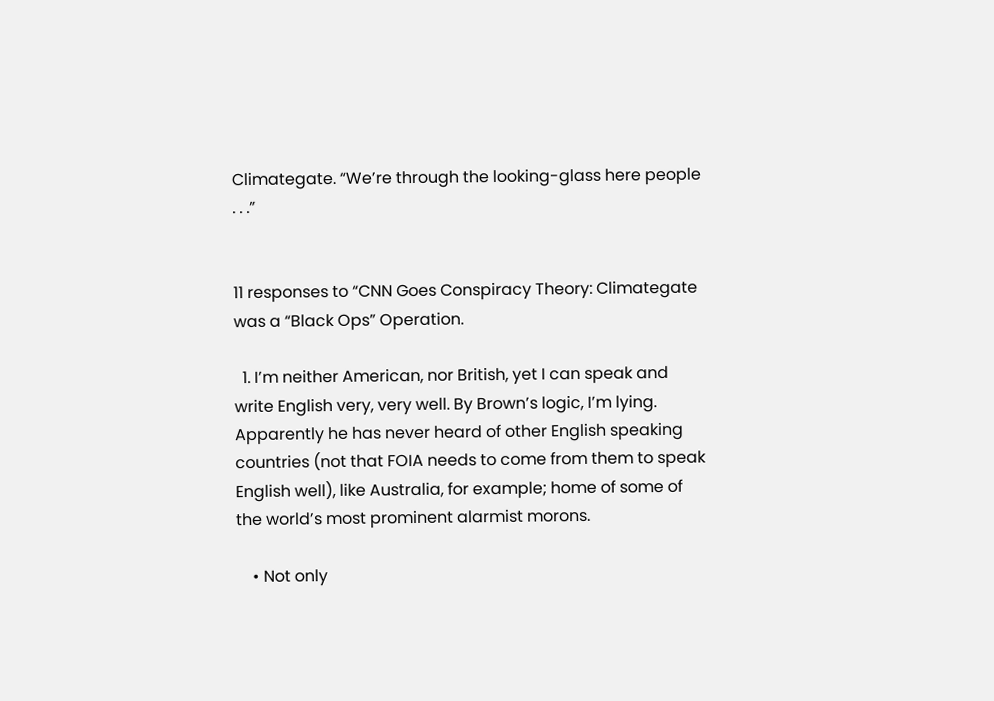Climategate. “We’re through the looking-glass here people . . .”


11 responses to “CNN Goes Conspiracy Theory: Climategate was a “Black Ops” Operation.

  1. I’m neither American, nor British, yet I can speak and write English very, very well. By Brown’s logic, I’m lying. Apparently he has never heard of other English speaking countries (not that FOIA needs to come from them to speak English well), like Australia, for example; home of some of the world’s most prominent alarmist morons.

    • Not only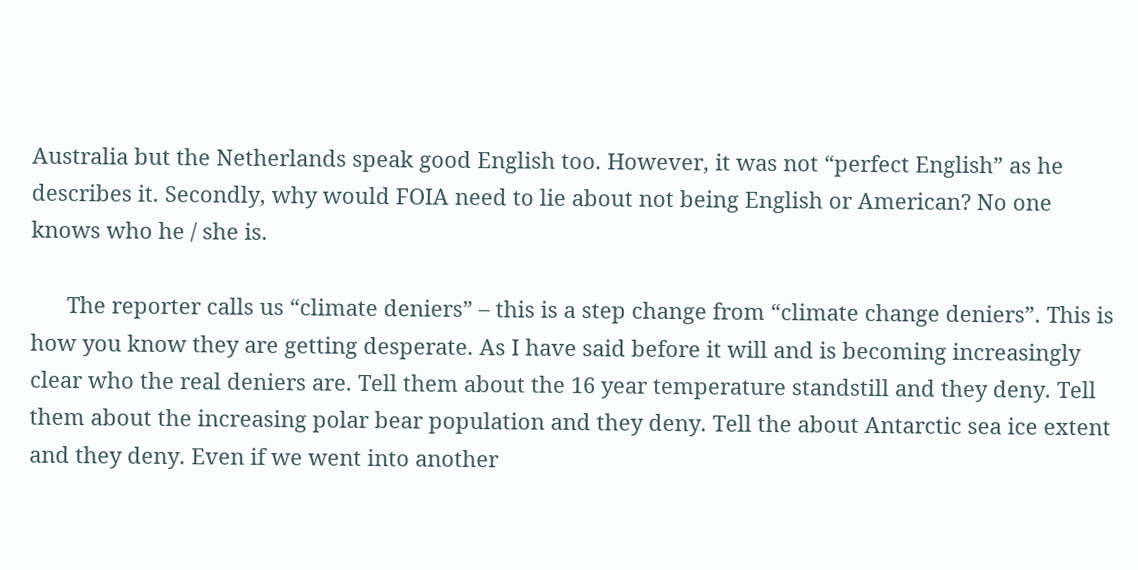Australia but the Netherlands speak good English too. However, it was not “perfect English” as he describes it. Secondly, why would FOIA need to lie about not being English or American? No one knows who he / she is.

      The reporter calls us “climate deniers” – this is a step change from “climate change deniers”. This is how you know they are getting desperate. As I have said before it will and is becoming increasingly clear who the real deniers are. Tell them about the 16 year temperature standstill and they deny. Tell them about the increasing polar bear population and they deny. Tell the about Antarctic sea ice extent and they deny. Even if we went into another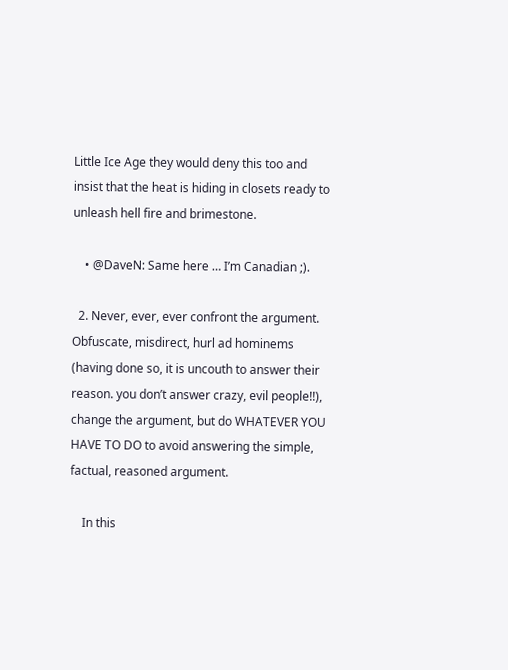Little Ice Age they would deny this too and insist that the heat is hiding in closets ready to unleash hell fire and brimestone.

    • @DaveN: Same here … I’m Canadian ;).

  2. Never, ever, ever confront the argument. Obfuscate, misdirect, hurl ad hominems (having done so, it is uncouth to answer their reason. you don’t answer crazy, evil people!!), change the argument, but do WHATEVER YOU HAVE TO DO to avoid answering the simple, factual, reasoned argument.

    In this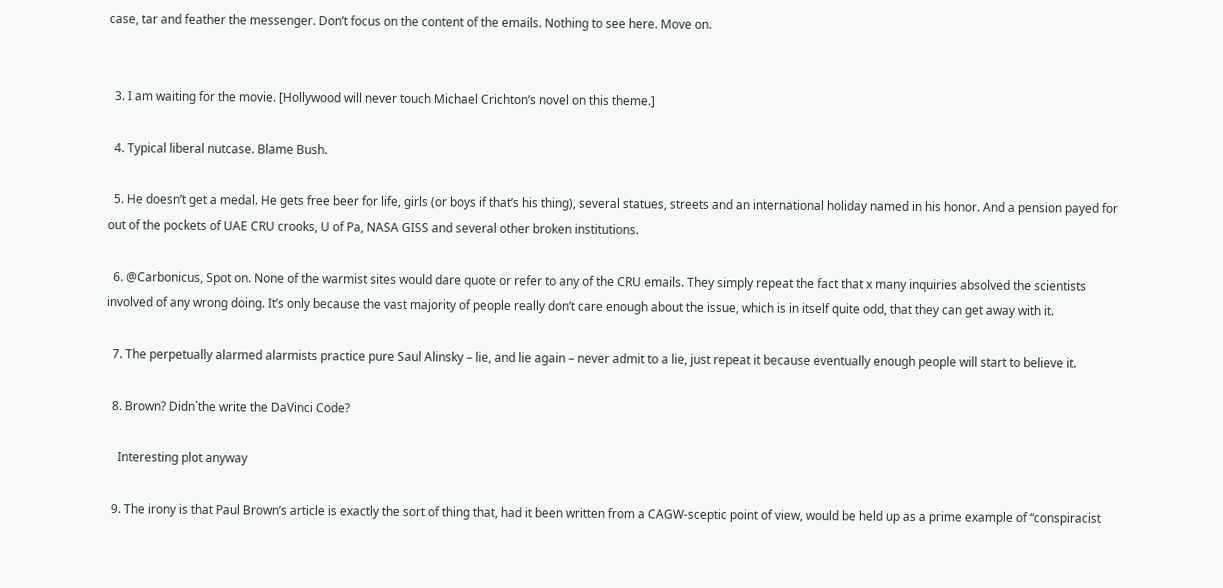case, tar and feather the messenger. Don’t focus on the content of the emails. Nothing to see here. Move on.


  3. I am waiting for the movie. [Hollywood will never touch Michael Crichton’s novel on this theme.]

  4. Typical liberal nutcase. Blame Bush.

  5. He doesn’t get a medal. He gets free beer for life, girls (or boys if that’s his thing), several statues, streets and an international holiday named in his honor. And a pension payed for out of the pockets of UAE CRU crooks, U of Pa, NASA GISS and several other broken institutions.

  6. @Carbonicus, Spot on. None of the warmist sites would dare quote or refer to any of the CRU emails. They simply repeat the fact that x many inquiries absolved the scientists involved of any wrong doing. It’s only because the vast majority of people really don’t care enough about the issue, which is in itself quite odd, that they can get away with it.

  7. The perpetually alarmed alarmists practice pure Saul Alinsky – lie, and lie again – never admit to a lie, just repeat it because eventually enough people will start to believe it.

  8. Brown? Didn´the write the DaVinci Code?

    Interesting plot anyway

  9. The irony is that Paul Brown’s article is exactly the sort of thing that, had it been written from a CAGW-sceptic point of view, would be held up as a prime example of “conspiracist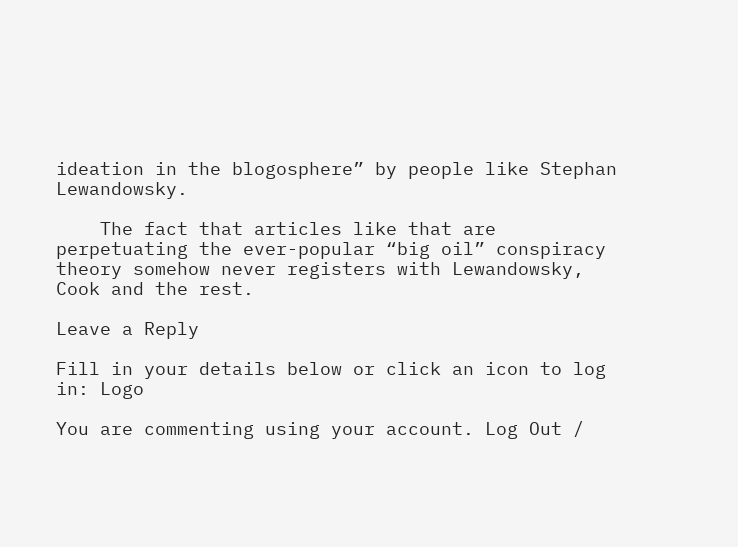ideation in the blogosphere” by people like Stephan Lewandowsky.

    The fact that articles like that are perpetuating the ever-popular “big oil” conspiracy theory somehow never registers with Lewandowsky, Cook and the rest.

Leave a Reply

Fill in your details below or click an icon to log in: Logo

You are commenting using your account. Log Out /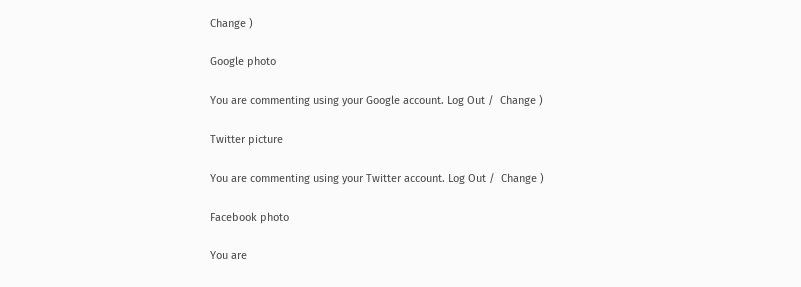Change )

Google photo

You are commenting using your Google account. Log Out /  Change )

Twitter picture

You are commenting using your Twitter account. Log Out /  Change )

Facebook photo

You are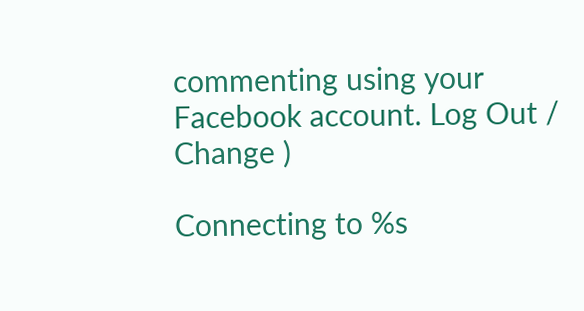commenting using your Facebook account. Log Out /  Change )

Connecting to %s